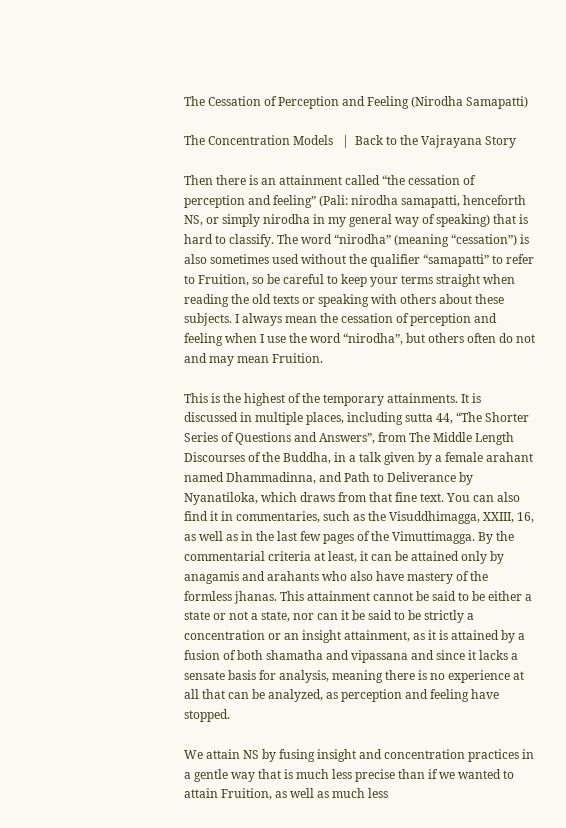The Cessation of Perception and Feeling (Nirodha Samapatti)

The Concentration Models   |  Back to the Vajrayana Story

Then there is an attainment called “the cessation of perception and feeling” (Pali: nirodha samapatti, henceforth NS, or simply nirodha in my general way of speaking) that is hard to classify. The word “nirodha” (meaning “cessation”) is also sometimes used without the qualifier “samapatti” to refer to Fruition, so be careful to keep your terms straight when reading the old texts or speaking with others about these subjects. I always mean the cessation of perception and feeling when I use the word “nirodha”, but others often do not and may mean Fruition.

This is the highest of the temporary attainments. It is discussed in multiple places, including sutta 44, “The Shorter Series of Questions and Answers”, from The Middle Length Discourses of the Buddha, in a talk given by a female arahant named Dhammadinna, and Path to Deliverance by Nyanatiloka, which draws from that fine text. You can also find it in commentaries, such as the Visuddhimagga, XXIII, 16, as well as in the last few pages of the Vimuttimagga. By the commentarial criteria at least, it can be attained only by anagamis and arahants who also have mastery of the formless jhanas. This attainment cannot be said to be either a state or not a state, nor can it be said to be strictly a concentration or an insight attainment, as it is attained by a fusion of both shamatha and vipassana and since it lacks a sensate basis for analysis, meaning there is no experience at all that can be analyzed, as perception and feeling have stopped.

We attain NS by fusing insight and concentration practices in a gentle way that is much less precise than if we wanted to attain Fruition, as well as much less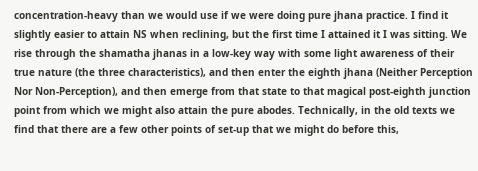concentration-heavy than we would use if we were doing pure jhana practice. I find it slightly easier to attain NS when reclining, but the first time I attained it I was sitting. We rise through the shamatha jhanas in a low-key way with some light awareness of their true nature (the three characteristics), and then enter the eighth jhana (Neither Perception Nor Non-Perception), and then emerge from that state to that magical post-eighth junction point from which we might also attain the pure abodes. Technically, in the old texts we find that there are a few other points of set-up that we might do before this,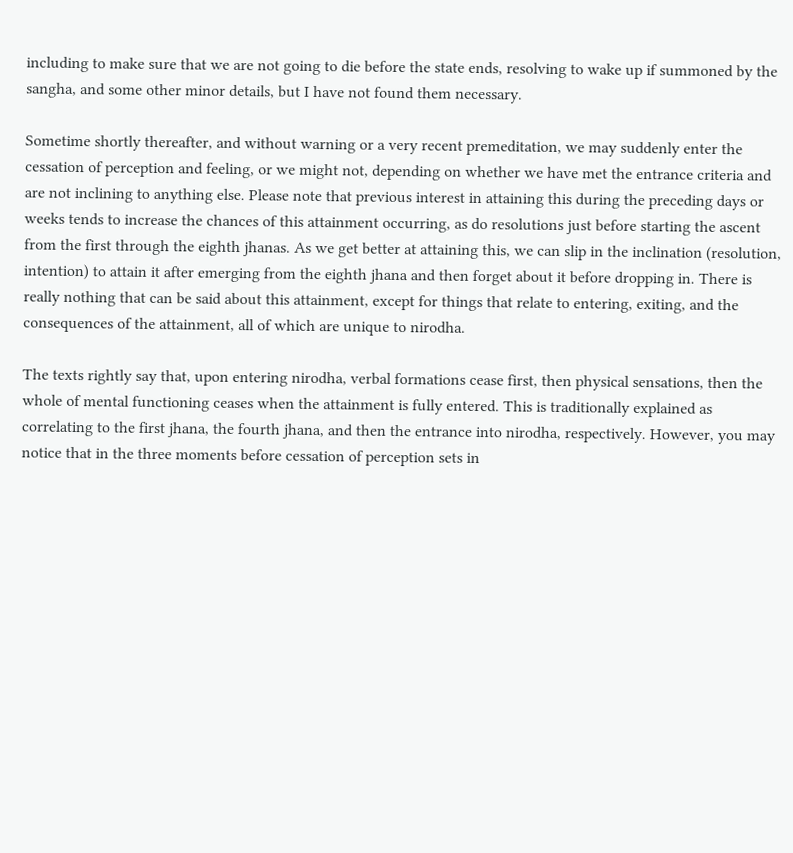including to make sure that we are not going to die before the state ends, resolving to wake up if summoned by the sangha, and some other minor details, but I have not found them necessary.

Sometime shortly thereafter, and without warning or a very recent premeditation, we may suddenly enter the cessation of perception and feeling, or we might not, depending on whether we have met the entrance criteria and are not inclining to anything else. Please note that previous interest in attaining this during the preceding days or weeks tends to increase the chances of this attainment occurring, as do resolutions just before starting the ascent from the first through the eighth jhanas. As we get better at attaining this, we can slip in the inclination (resolution, intention) to attain it after emerging from the eighth jhana and then forget about it before dropping in. There is really nothing that can be said about this attainment, except for things that relate to entering, exiting, and the consequences of the attainment, all of which are unique to nirodha.

The texts rightly say that, upon entering nirodha, verbal formations cease first, then physical sensations, then the whole of mental functioning ceases when the attainment is fully entered. This is traditionally explained as correlating to the first jhana, the fourth jhana, and then the entrance into nirodha, respectively. However, you may notice that in the three moments before cessation of perception sets in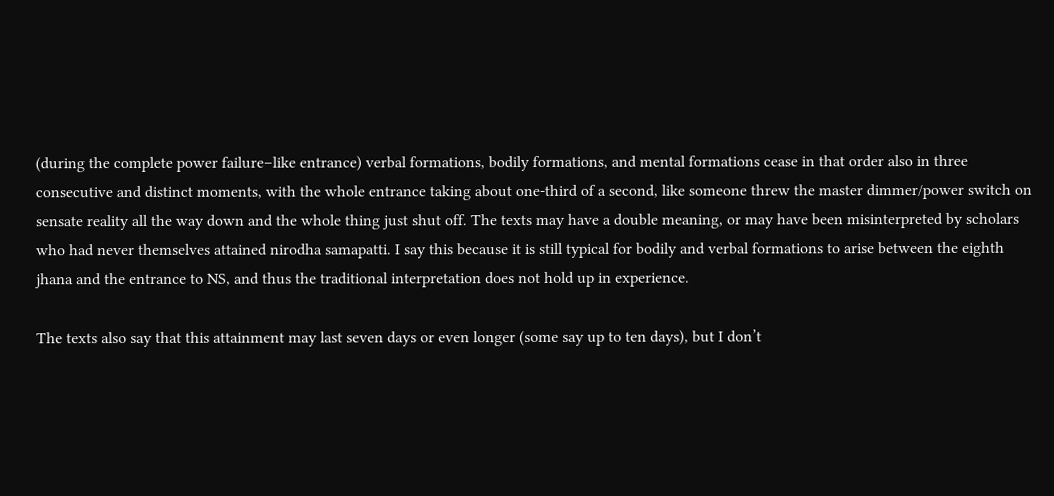(during the complete power failure–like entrance) verbal formations, bodily formations, and mental formations cease in that order also in three consecutive and distinct moments, with the whole entrance taking about one-third of a second, like someone threw the master dimmer/power switch on sensate reality all the way down and the whole thing just shut off. The texts may have a double meaning, or may have been misinterpreted by scholars who had never themselves attained nirodha samapatti. I say this because it is still typical for bodily and verbal formations to arise between the eighth jhana and the entrance to NS, and thus the traditional interpretation does not hold up in experience.

The texts also say that this attainment may last seven days or even longer (some say up to ten days), but I don’t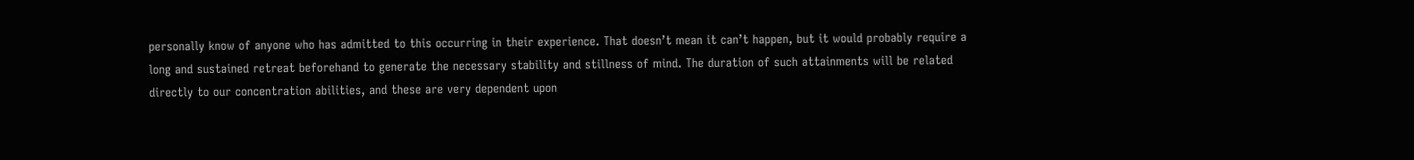personally know of anyone who has admitted to this occurring in their experience. That doesn’t mean it can’t happen, but it would probably require a long and sustained retreat beforehand to generate the necessary stability and stillness of mind. The duration of such attainments will be related directly to our concentration abilities, and these are very dependent upon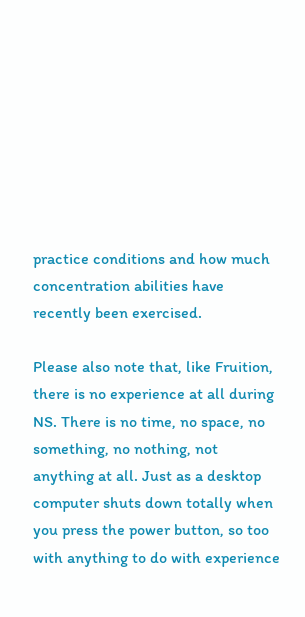practice conditions and how much concentration abilities have recently been exercised.

Please also note that, like Fruition, there is no experience at all during NS. There is no time, no space, no something, no nothing, not anything at all. Just as a desktop computer shuts down totally when you press the power button, so too with anything to do with experience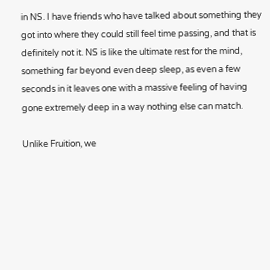in NS. I have friends who have talked about something they got into where they could still feel time passing, and that is definitely not it. NS is like the ultimate rest for the mind, something far beyond even deep sleep, as even a few seconds in it leaves one with a massive feeling of having gone extremely deep in a way nothing else can match.

Unlike Fruition, we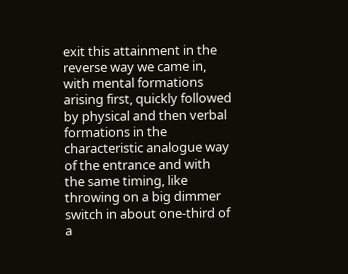exit this attainment in the reverse way we came in, with mental formations arising first, quickly followed by physical and then verbal formations in the characteristic analogue way of the entrance and with the same timing, like throwing on a big dimmer switch in about one-third of a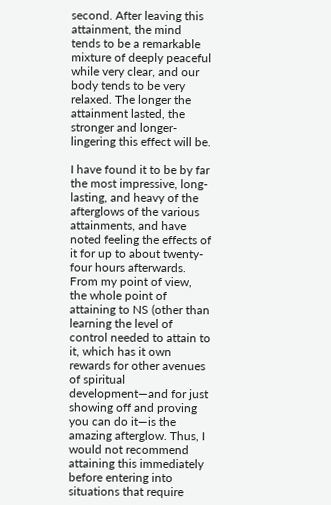second. After leaving this attainment, the mind tends to be a remarkable mixture of deeply peaceful while very clear, and our body tends to be very relaxed. The longer the attainment lasted, the stronger and longer-lingering this effect will be.

I have found it to be by far the most impressive, long-lasting, and heavy of the afterglows of the various attainments, and have noted feeling the effects of it for up to about twenty-four hours afterwards. From my point of view, the whole point of attaining to NS (other than learning the level of control needed to attain to it, which has it own rewards for other avenues of spiritual development—and for just showing off and proving you can do it—is the amazing afterglow. Thus, I would not recommend attaining this immediately before entering into situations that require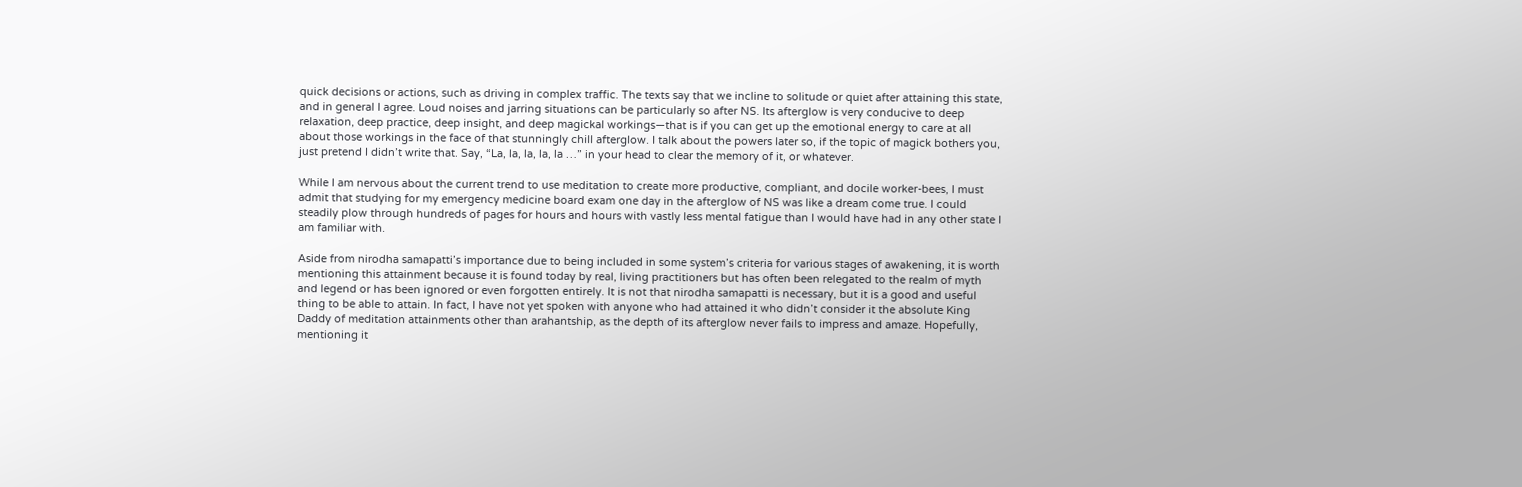quick decisions or actions, such as driving in complex traffic. The texts say that we incline to solitude or quiet after attaining this state, and in general I agree. Loud noises and jarring situations can be particularly so after NS. Its afterglow is very conducive to deep relaxation, deep practice, deep insight, and deep magickal workings—that is if you can get up the emotional energy to care at all about those workings in the face of that stunningly chill afterglow. I talk about the powers later so, if the topic of magick bothers you, just pretend I didn’t write that. Say, “La, la, la, la, la …” in your head to clear the memory of it, or whatever.

While I am nervous about the current trend to use meditation to create more productive, compliant, and docile worker-bees, I must admit that studying for my emergency medicine board exam one day in the afterglow of NS was like a dream come true. I could steadily plow through hundreds of pages for hours and hours with vastly less mental fatigue than I would have had in any other state I am familiar with.

Aside from nirodha samapatti’s importance due to being included in some system’s criteria for various stages of awakening, it is worth mentioning this attainment because it is found today by real, living practitioners but has often been relegated to the realm of myth and legend or has been ignored or even forgotten entirely. It is not that nirodha samapatti is necessary, but it is a good and useful thing to be able to attain. In fact, I have not yet spoken with anyone who had attained it who didn’t consider it the absolute King Daddy of meditation attainments other than arahantship, as the depth of its afterglow never fails to impress and amaze. Hopefully, mentioning it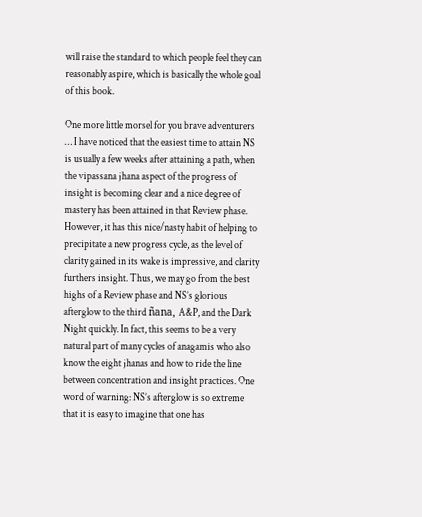will raise the standard to which people feel they can reasonably aspire, which is basically the whole goal of this book.

One more little morsel for you brave adventurers … I have noticed that the easiest time to attain NS is usually a few weeks after attaining a path, when the vipassana jhana aspect of the progress of insight is becoming clear and a nice degree of mastery has been attained in that Review phase. However, it has this nice/nasty habit of helping to precipitate a new progress cycle, as the level of clarity gained in its wake is impressive, and clarity furthers insight. Thus, we may go from the best highs of a Review phase and NS’s glorious afterglow to the third ñana, A&P, and the Dark Night quickly. In fact, this seems to be a very natural part of many cycles of anagamis who also know the eight jhanas and how to ride the line between concentration and insight practices. One word of warning: NS’s afterglow is so extreme that it is easy to imagine that one has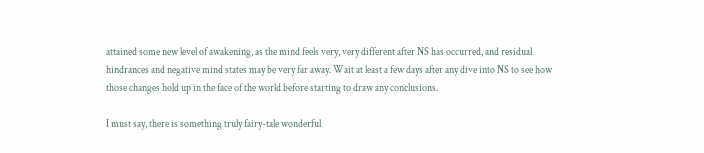attained some new level of awakening, as the mind feels very, very different after NS has occurred, and residual hindrances and negative mind states may be very far away. Wait at least a few days after any dive into NS to see how those changes hold up in the face of the world before starting to draw any conclusions.

I must say, there is something truly fairy-tale wonderful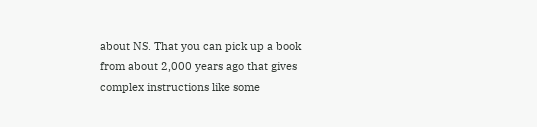about NS. That you can pick up a book from about 2,000 years ago that gives complex instructions like some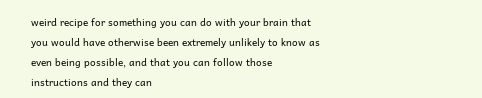weird recipe for something you can do with your brain that you would have otherwise been extremely unlikely to know as even being possible, and that you can follow those instructions and they can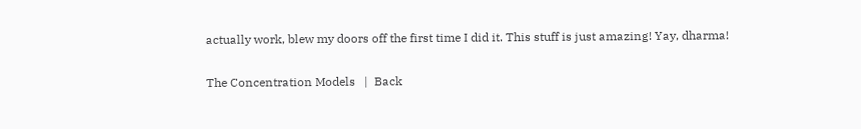actually work, blew my doors off the first time I did it. This stuff is just amazing! Yay, dharma!

The Concentration Models   |  Back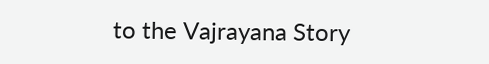to the Vajrayana Story